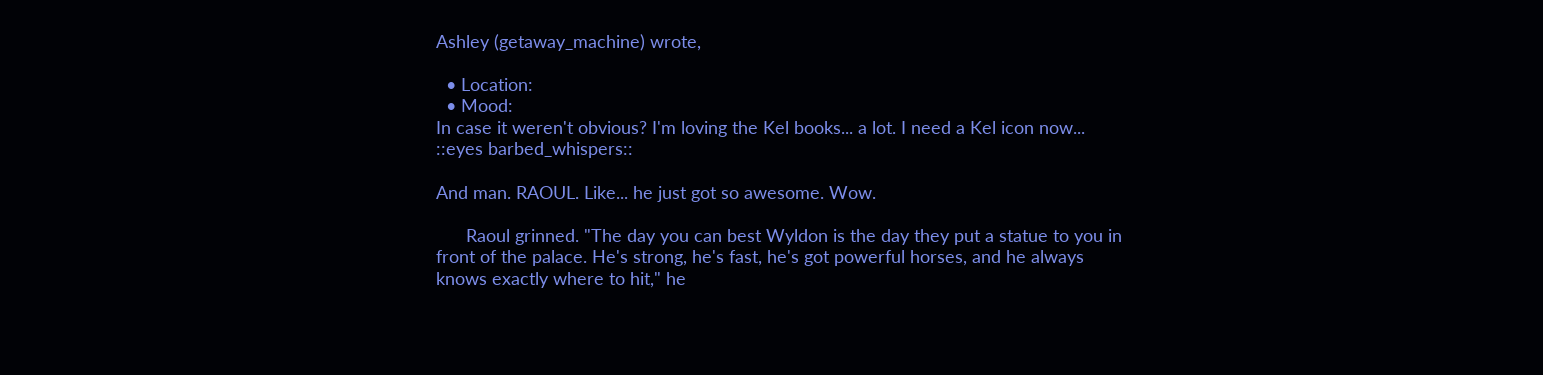Ashley (getaway_machine) wrote,

  • Location:
  • Mood:
In case it weren't obvious? I'm loving the Kel books... a lot. I need a Kel icon now... ::eyes barbed_whispers::

And man. RAOUL. Like... he just got so awesome. Wow.

      Raoul grinned. "The day you can best Wyldon is the day they put a statue to you in front of the palace. He's strong, he's fast, he's got powerful horses, and he always knows exactly where to hit," he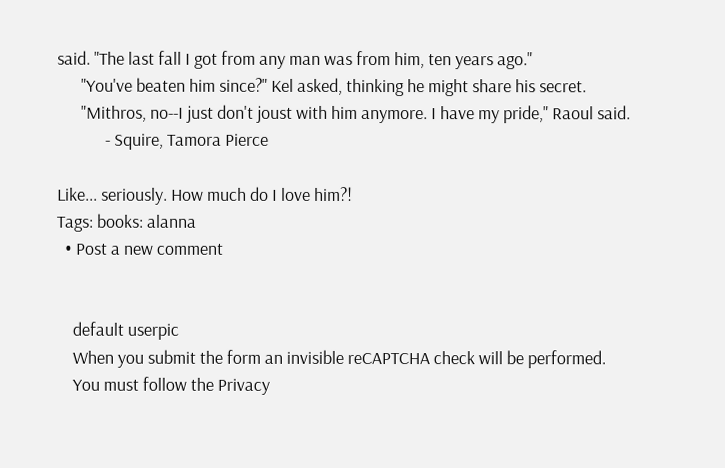said. "The last fall I got from any man was from him, ten years ago."
      "You've beaten him since?" Kel asked, thinking he might share his secret.
      "Mithros, no--I just don't joust with him anymore. I have my pride," Raoul said.
            - Squire, Tamora Pierce

Like... seriously. How much do I love him?!
Tags: books: alanna
  • Post a new comment


    default userpic
    When you submit the form an invisible reCAPTCHA check will be performed.
    You must follow the Privacy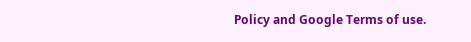Policy and Google Terms of use.